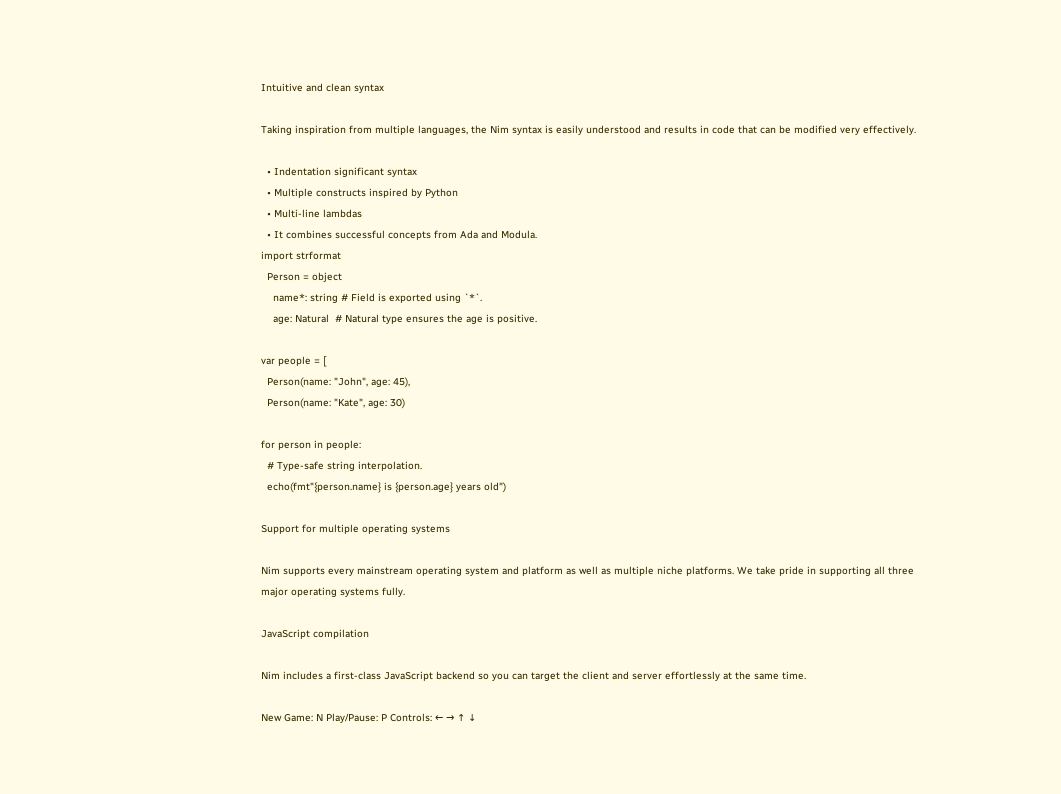Intuitive and clean syntax

Taking inspiration from multiple languages, the Nim syntax is easily understood and results in code that can be modified very effectively.

  • Indentation significant syntax
  • Multiple constructs inspired by Python
  • Multi-line lambdas
  • It combines successful concepts from Ada and Modula.
import strformat
  Person = object
    name*: string # Field is exported using `*`.
    age: Natural  # Natural type ensures the age is positive.

var people = [
  Person(name: "John", age: 45),
  Person(name: "Kate", age: 30)

for person in people:
  # Type-safe string interpolation.
  echo(fmt"{person.name} is {person.age} years old")

Support for multiple operating systems

Nim supports every mainstream operating system and platform as well as multiple niche platforms. We take pride in supporting all three major operating systems fully.

JavaScript compilation

Nim includes a first-class JavaScript backend so you can target the client and server effortlessly at the same time.

New Game: N Play/Pause: P Controls: ← → ↑ ↓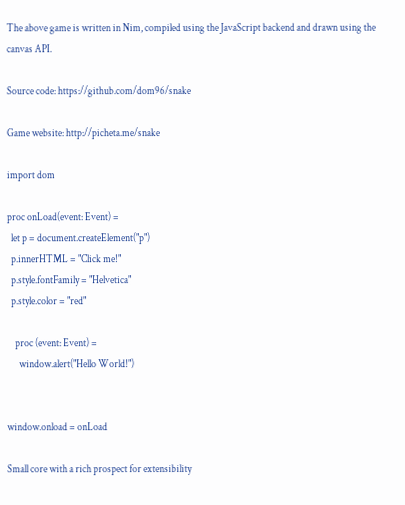The above game is written in Nim, compiled using the JavaScript backend and drawn using the canvas API.

Source code: https://github.com/dom96/snake

Game website: http://picheta.me/snake

import dom

proc onLoad(event: Event) =
  let p = document.createElement("p")
  p.innerHTML = "Click me!"
  p.style.fontFamily = "Helvetica"
  p.style.color = "red"

    proc (event: Event) =
      window.alert("Hello World!")


window.onload = onLoad

Small core with a rich prospect for extensibility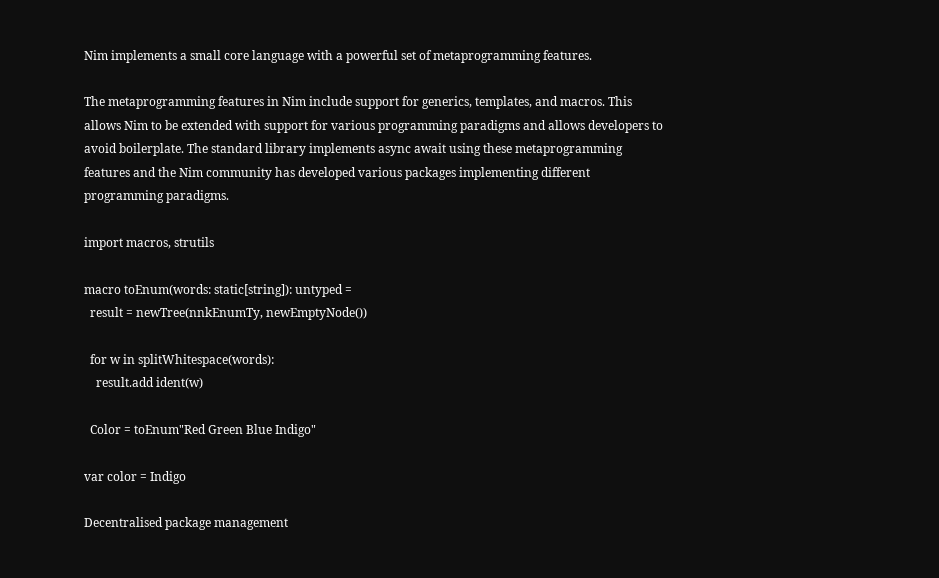Nim implements a small core language with a powerful set of metaprogramming features.

The metaprogramming features in Nim include support for generics, templates, and macros. This allows Nim to be extended with support for various programming paradigms and allows developers to avoid boilerplate. The standard library implements async await using these metaprogramming features and the Nim community has developed various packages implementing different programming paradigms.

import macros, strutils

macro toEnum(words: static[string]): untyped =
  result = newTree(nnkEnumTy, newEmptyNode())

  for w in splitWhitespace(words):
    result.add ident(w)

  Color = toEnum"Red Green Blue Indigo"

var color = Indigo

Decentralised package management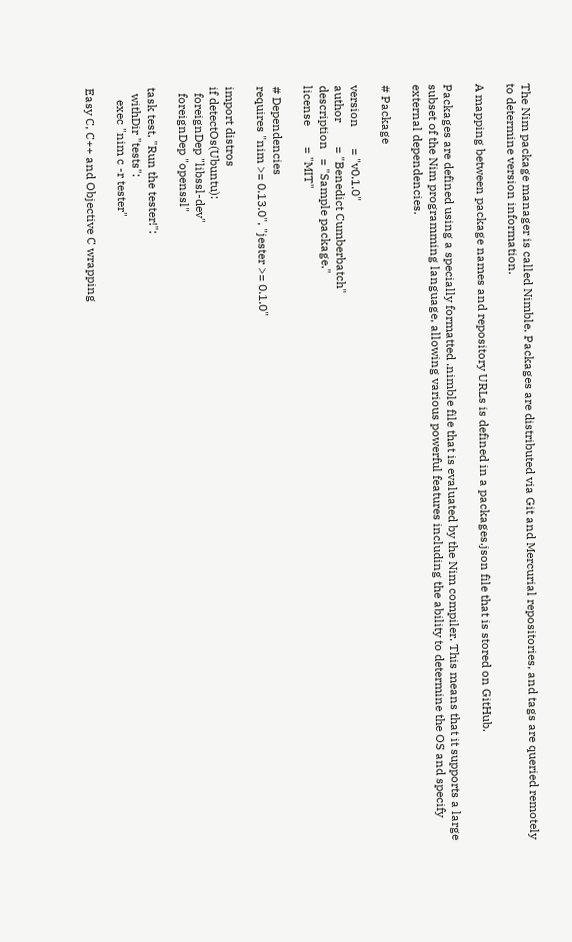The Nim package manager is called Nimble. Packages are distributed via Git and Mercurial repositories, and tags are queried remotely to determine version information.

A mapping between package names and repository URLs is defined in a packages.json file that is stored on GitHub.

Packages are defined using a specially formatted .nimble file that is evaluated by the Nim compiler. This means that it supports a large subset of the Nim programming language, allowing various powerful features including the ability to determine the OS and specify external dependencies.

# Package

version       = "v0.1.0"
author        = "Benedict Cumberbatch"
description   = "Sample package."
license       = "MIT"

# Dependencies
requires "nim >= 0.13.0", "jester >= 0.1.0"

import distros
if detectOs(Ubuntu):
  foreignDep "libssl-dev"
  foreignDep "openssl"

task test, "Run the tester!":
  withDir "tests":
    exec "nim c -r tester"

Easy C, C++ and Objective C wrapping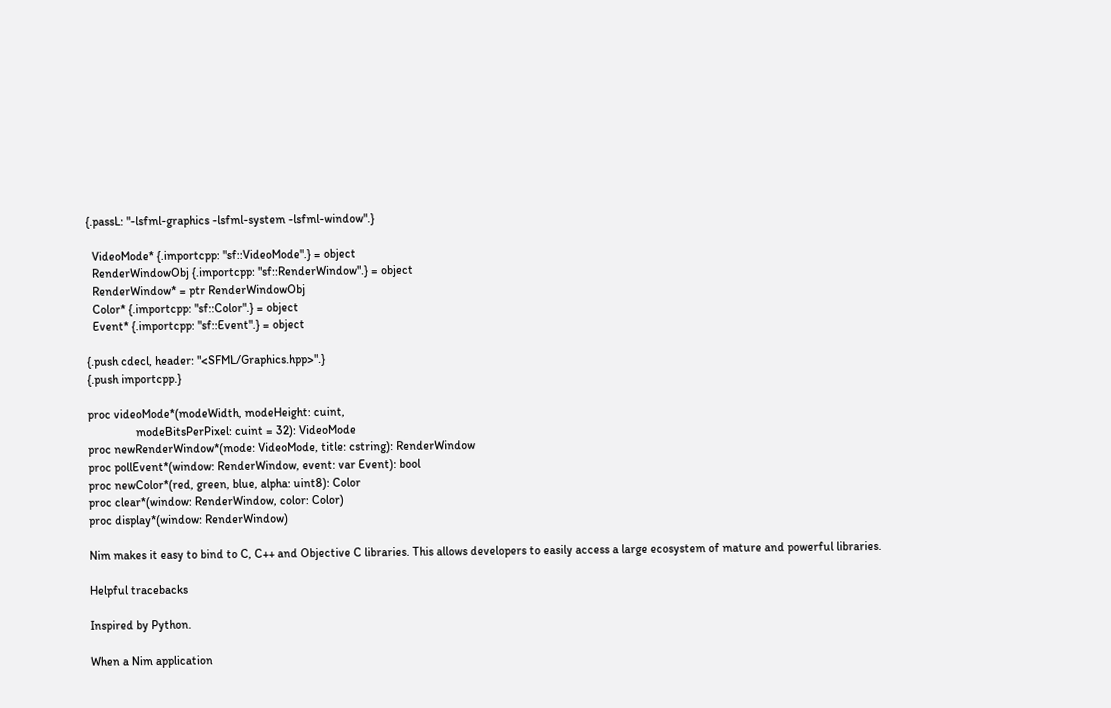{.passL: "-lsfml-graphics -lsfml-system -lsfml-window".}

  VideoMode* {.importcpp: "sf::VideoMode".} = object
  RenderWindowObj {.importcpp: "sf::RenderWindow".} = object
  RenderWindow* = ptr RenderWindowObj
  Color* {.importcpp: "sf::Color".} = object
  Event* {.importcpp: "sf::Event".} = object

{.push cdecl, header: "<SFML/Graphics.hpp>".}
{.push importcpp.}

proc videoMode*(modeWidth, modeHeight: cuint,
                modeBitsPerPixel: cuint = 32): VideoMode
proc newRenderWindow*(mode: VideoMode, title: cstring): RenderWindow
proc pollEvent*(window: RenderWindow, event: var Event): bool
proc newColor*(red, green, blue, alpha: uint8): Color
proc clear*(window: RenderWindow, color: Color)
proc display*(window: RenderWindow)

Nim makes it easy to bind to C, C++ and Objective C libraries. This allows developers to easily access a large ecosystem of mature and powerful libraries.

Helpful tracebacks

Inspired by Python.

When a Nim application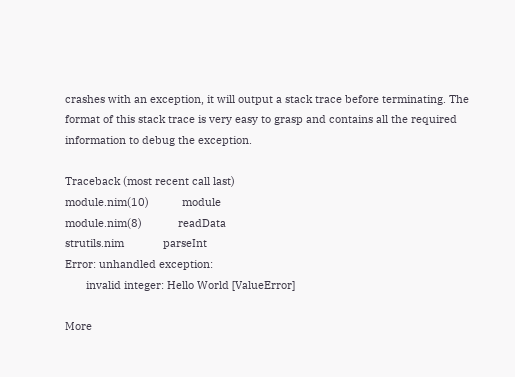crashes with an exception, it will output a stack trace before terminating. The format of this stack trace is very easy to grasp and contains all the required information to debug the exception.

Traceback (most recent call last)
module.nim(10)           module
module.nim(8)            readData
strutils.nim             parseInt
Error: unhandled exception:
       invalid integer: Hello World [ValueError]

More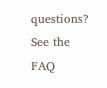questions? See the FAQ